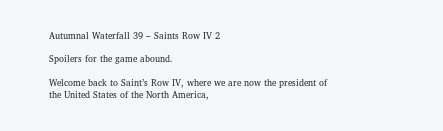Autumnal Waterfall 39 – Saints Row IV 2

Spoilers for the game abound.

Welcome back to Saint’s Row IV, where we are now the president of the United States of the North America,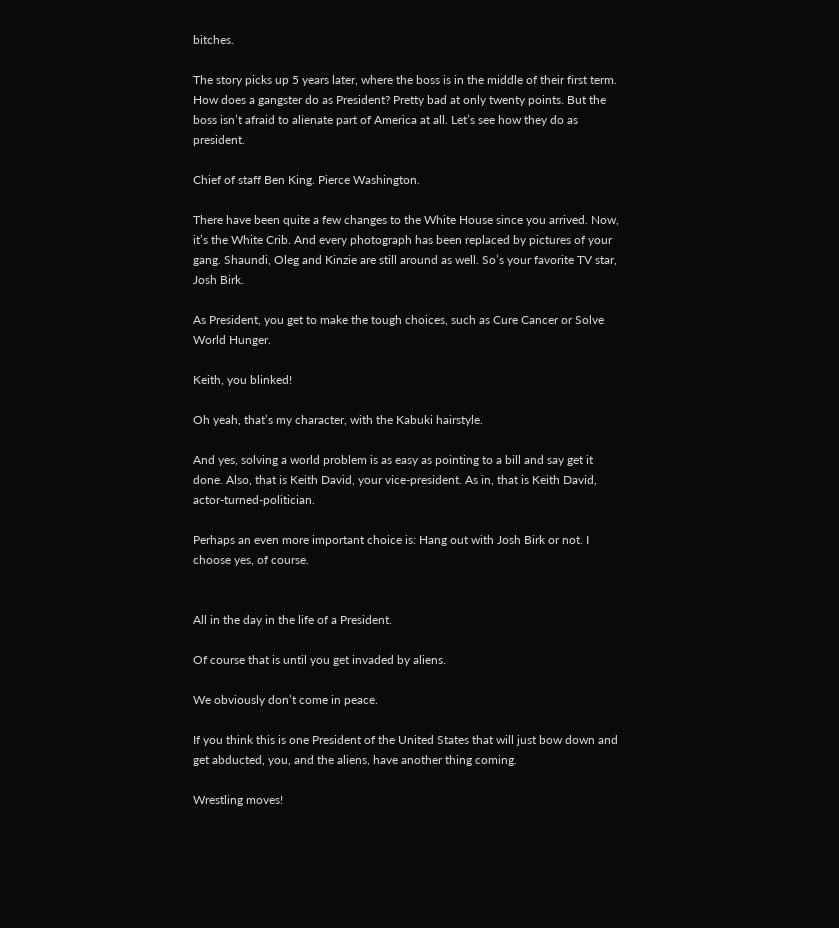bitches.

The story picks up 5 years later, where the boss is in the middle of their first term. How does a gangster do as President? Pretty bad at only twenty points. But the boss isn’t afraid to alienate part of America at all. Let’s see how they do as president.

Chief of staff Ben King. Pierce Washington.

There have been quite a few changes to the White House since you arrived. Now, it’s the White Crib. And every photograph has been replaced by pictures of your gang. Shaundi, Oleg and Kinzie are still around as well. So’s your favorite TV star, Josh Birk.

As President, you get to make the tough choices, such as Cure Cancer or Solve World Hunger.

Keith, you blinked!

Oh yeah, that’s my character, with the Kabuki hairstyle.

And yes, solving a world problem is as easy as pointing to a bill and say get it done. Also, that is Keith David, your vice-president. As in, that is Keith David, actor-turned-politician.

Perhaps an even more important choice is: Hang out with Josh Birk or not. I choose yes, of course.


All in the day in the life of a President.

Of course that is until you get invaded by aliens.

We obviously don’t come in peace.

If you think this is one President of the United States that will just bow down and get abducted, you, and the aliens, have another thing coming.

Wrestling moves!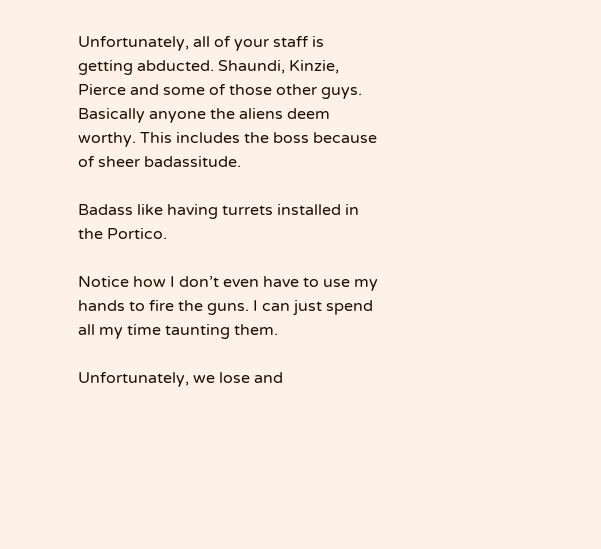Unfortunately, all of your staff is getting abducted. Shaundi, Kinzie, Pierce and some of those other guys. Basically anyone the aliens deem worthy. This includes the boss because of sheer badassitude.

Badass like having turrets installed in the Portico.

Notice how I don’t even have to use my hands to fire the guns. I can just spend all my time taunting them.

Unfortunately, we lose and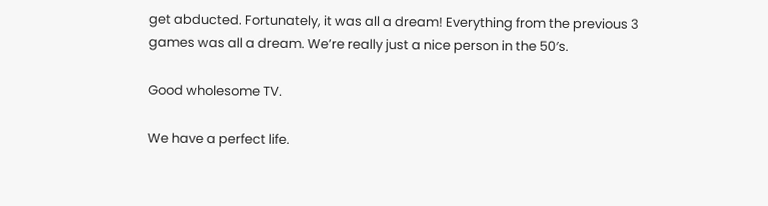get abducted. Fortunately, it was all a dream! Everything from the previous 3 games was all a dream. We’re really just a nice person in the 50′s.

Good wholesome TV.

We have a perfect life.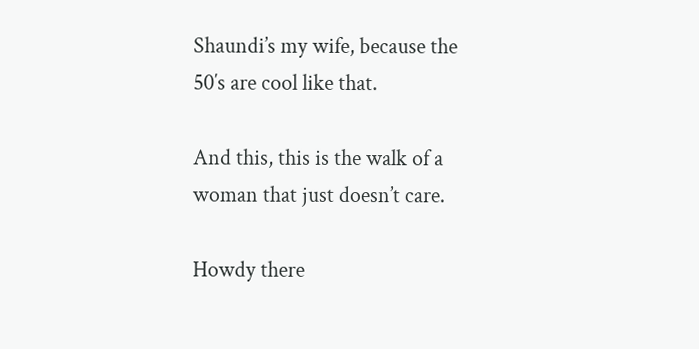Shaundi’s my wife, because the 50′s are cool like that.

And this, this is the walk of a woman that just doesn’t care.

Howdy there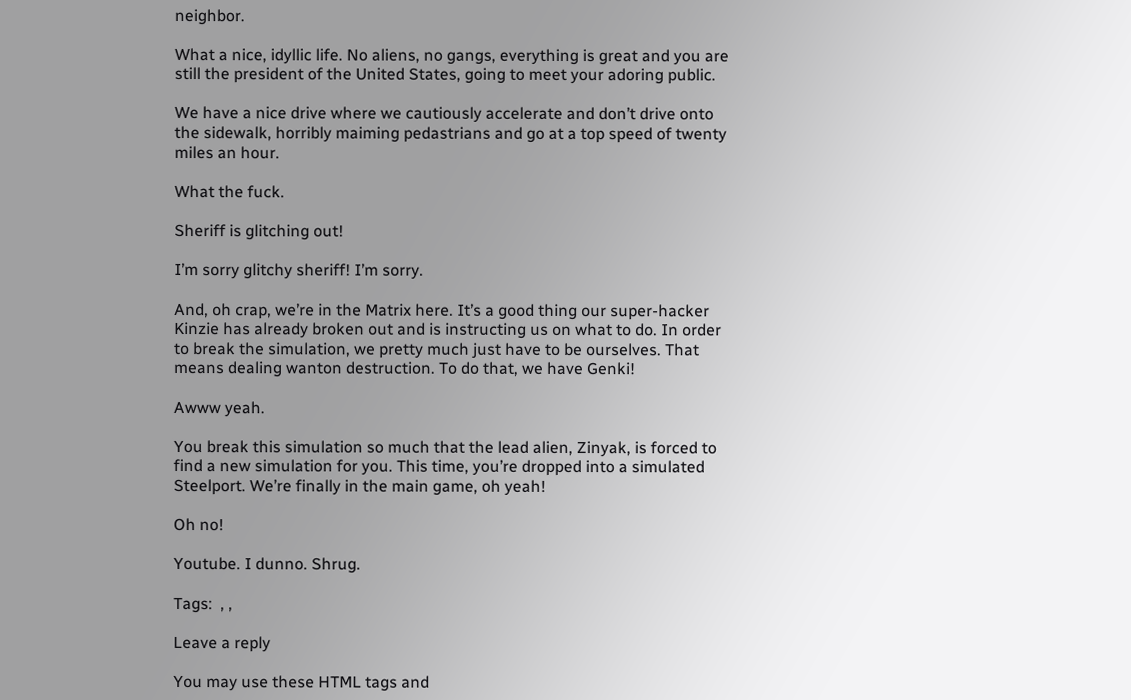neighbor.

What a nice, idyllic life. No aliens, no gangs, everything is great and you are still the president of the United States, going to meet your adoring public.

We have a nice drive where we cautiously accelerate and don’t drive onto the sidewalk, horribly maiming pedastrians and go at a top speed of twenty miles an hour.

What the fuck.

Sheriff is glitching out!

I’m sorry glitchy sheriff! I’m sorry.

And, oh crap, we’re in the Matrix here. It’s a good thing our super-hacker Kinzie has already broken out and is instructing us on what to do. In order to break the simulation, we pretty much just have to be ourselves. That means dealing wanton destruction. To do that, we have Genki!

Awww yeah.

You break this simulation so much that the lead alien, Zinyak, is forced to find a new simulation for you. This time, you’re dropped into a simulated Steelport. We’re finally in the main game, oh yeah!

Oh no!

Youtube. I dunno. Shrug.

Tags:  , ,

Leave a reply

You may use these HTML tags and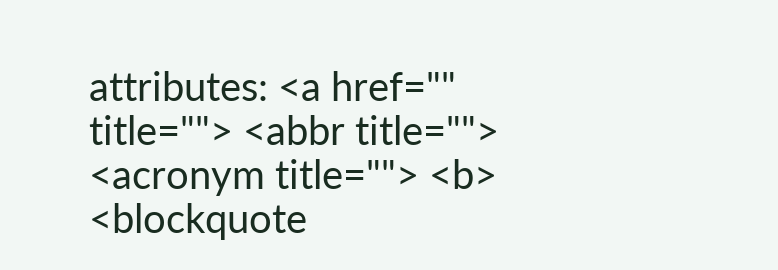attributes: <a href="" title=""> <abbr title=""> <acronym title=""> <b> <blockquote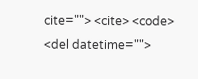cite=""> <cite> <code> <del datetime="">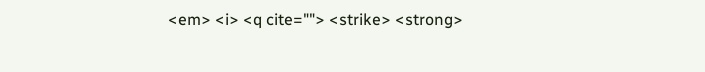<em> <i> <q cite=""> <strike> <strong>